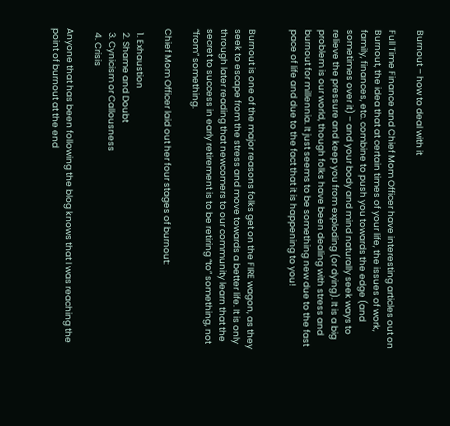Burnout – how to deal with it

Full Time Finance and Chief Mom Officer have interesting articles out on Burnout, the idea that at certain times of your life, the issues of work, family, finances, etc. combine to push you towards the edge (and sometimes over it) – and your body and mind naturally seek ways to relieve the pressure and keep you from exploding (or dying). It is a big problem is our world, though folks have been dealing with stress and burnout for millennia. It just seems to be something new due to the fast pace of life and due to the fact that it is happening to you!


Burnout is one of the major reasons folks get on the FIRE wagon, as they seek to escape from the stress and move towards a better life. It is only through later reading that newcomers to our community learn that the secret to success in early retirement is to be retiring “to” something, not “from” something.

Chief Mom Officer laid out her four stages of burnout:

  1. Exhaustion
  2. Shame and Doubt
  3. Cynicism or Callousness
  4. Crisis

Anyone that has been following the blog knows that I was reaching the point of burnout at the end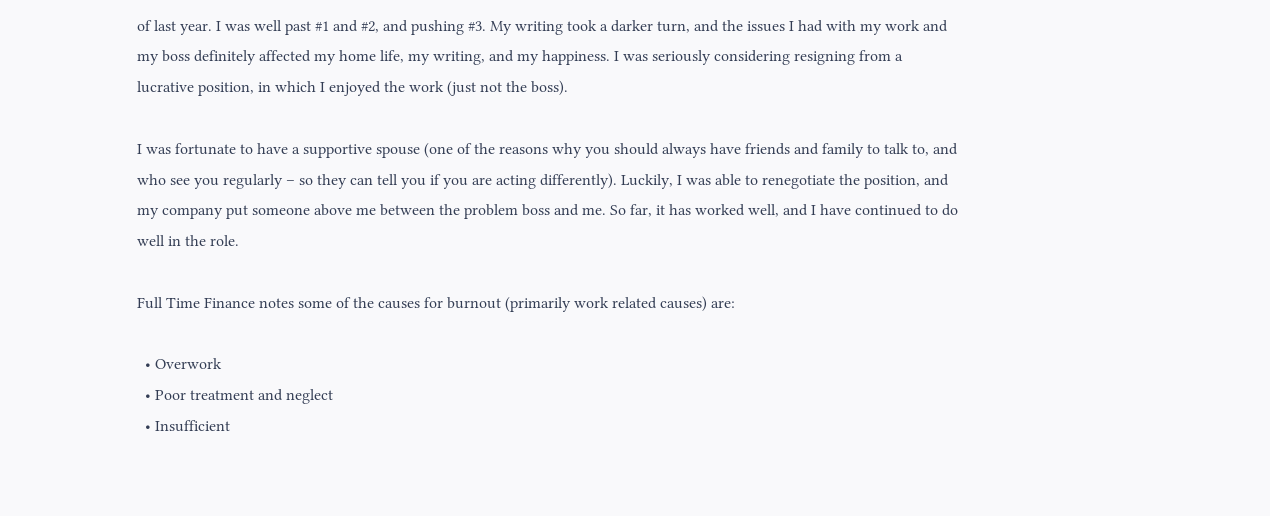of last year. I was well past #1 and #2, and pushing #3. My writing took a darker turn, and the issues I had with my work and my boss definitely affected my home life, my writing, and my happiness. I was seriously considering resigning from a lucrative position, in which I enjoyed the work (just not the boss).

I was fortunate to have a supportive spouse (one of the reasons why you should always have friends and family to talk to, and who see you regularly – so they can tell you if you are acting differently). Luckily, I was able to renegotiate the position, and my company put someone above me between the problem boss and me. So far, it has worked well, and I have continued to do well in the role.

Full Time Finance notes some of the causes for burnout (primarily work related causes) are:

  • Overwork
  • Poor treatment and neglect
  • Insufficient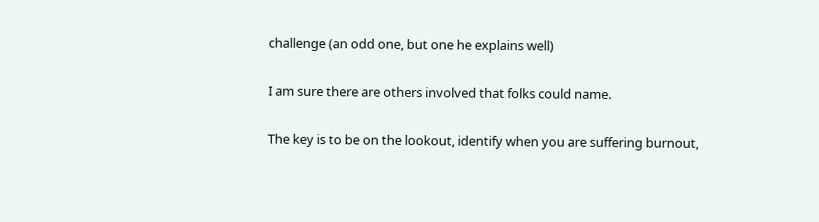challenge (an odd one, but one he explains well)

I am sure there are others involved that folks could name.

The key is to be on the lookout, identify when you are suffering burnout,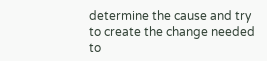determine the cause and try to create the change needed to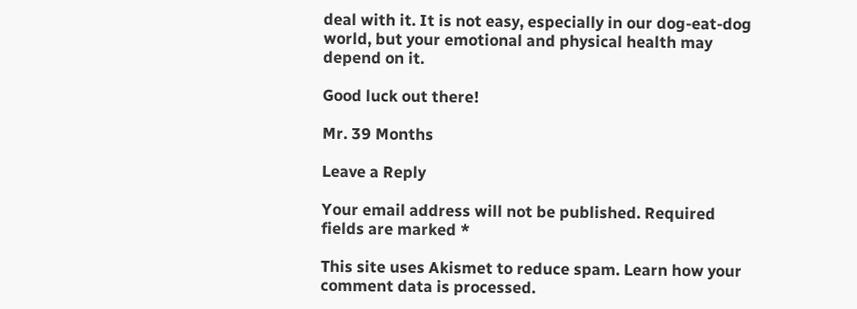deal with it. It is not easy, especially in our dog-eat-dog world, but your emotional and physical health may depend on it.

Good luck out there!

Mr. 39 Months

Leave a Reply

Your email address will not be published. Required fields are marked *

This site uses Akismet to reduce spam. Learn how your comment data is processed.